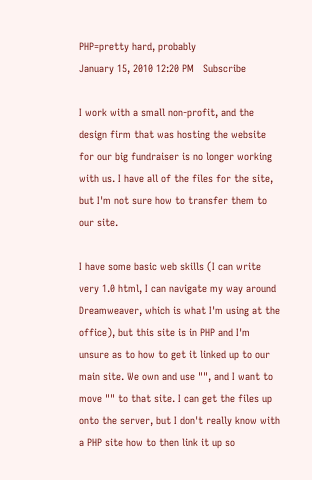PHP=pretty hard, probably
January 15, 2010 12:20 PM   Subscribe

I work with a small non-profit, and the design firm that was hosting the website for our big fundraiser is no longer working with us. I have all of the files for the site, but I'm not sure how to transfer them to our site.

I have some basic web skills (I can write very 1.0 html, I can navigate my way around Dreamweaver, which is what I'm using at the office), but this site is in PHP and I'm unsure as to how to get it linked up to our main site. We own and use "", and I want to move "" to that site. I can get the files up onto the server, but I don't really know with a PHP site how to then link it up so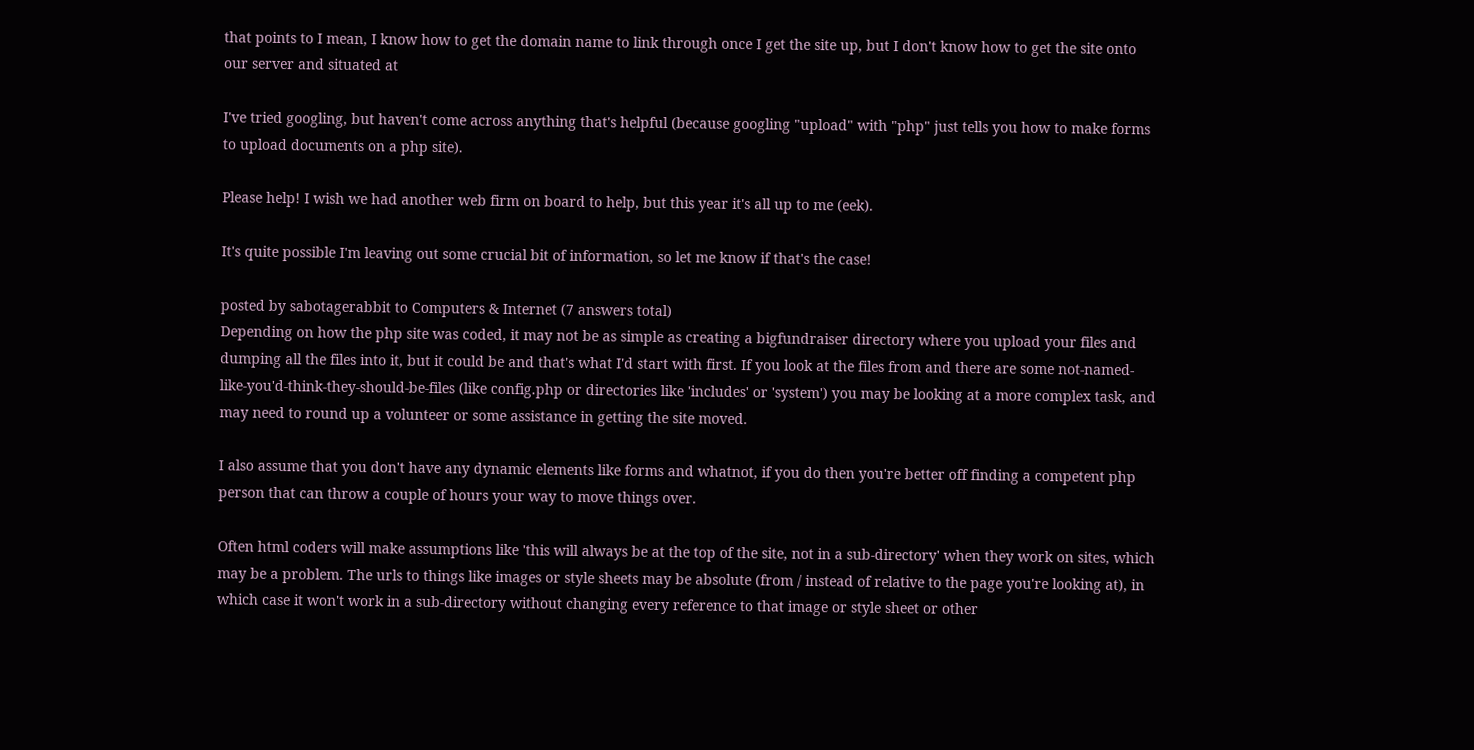that points to I mean, I know how to get the domain name to link through once I get the site up, but I don't know how to get the site onto our server and situated at

I've tried googling, but haven't come across anything that's helpful (because googling "upload" with "php" just tells you how to make forms to upload documents on a php site).

Please help! I wish we had another web firm on board to help, but this year it's all up to me (eek).

It's quite possible I'm leaving out some crucial bit of information, so let me know if that's the case!

posted by sabotagerabbit to Computers & Internet (7 answers total)
Depending on how the php site was coded, it may not be as simple as creating a bigfundraiser directory where you upload your files and dumping all the files into it, but it could be and that's what I'd start with first. If you look at the files from and there are some not-named-like-you'd-think-they-should-be-files (like config.php or directories like 'includes' or 'system') you may be looking at a more complex task, and may need to round up a volunteer or some assistance in getting the site moved.

I also assume that you don't have any dynamic elements like forms and whatnot, if you do then you're better off finding a competent php person that can throw a couple of hours your way to move things over.

Often html coders will make assumptions like 'this will always be at the top of the site, not in a sub-directory' when they work on sites, which may be a problem. The urls to things like images or style sheets may be absolute (from / instead of relative to the page you're looking at), in which case it won't work in a sub-directory without changing every reference to that image or style sheet or other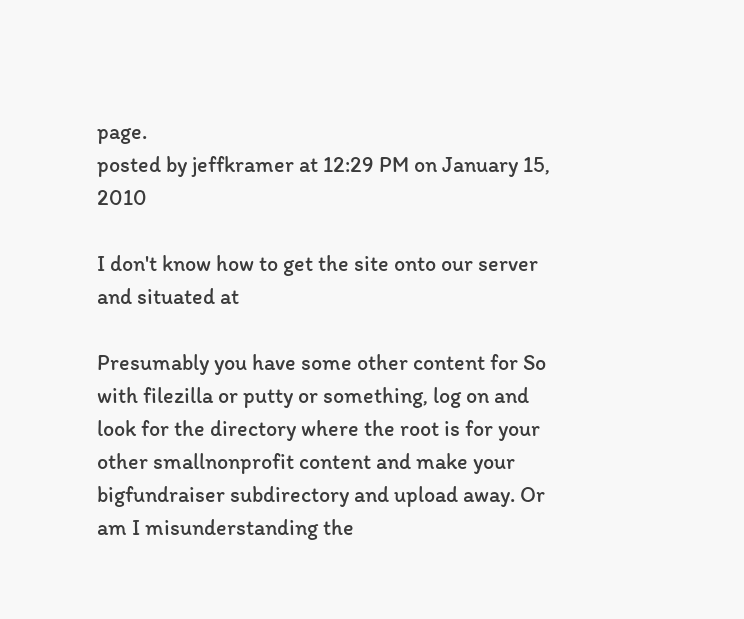page.
posted by jeffkramer at 12:29 PM on January 15, 2010

I don't know how to get the site onto our server and situated at

Presumably you have some other content for So with filezilla or putty or something, log on and look for the directory where the root is for your other smallnonprofit content and make your bigfundraiser subdirectory and upload away. Or am I misunderstanding the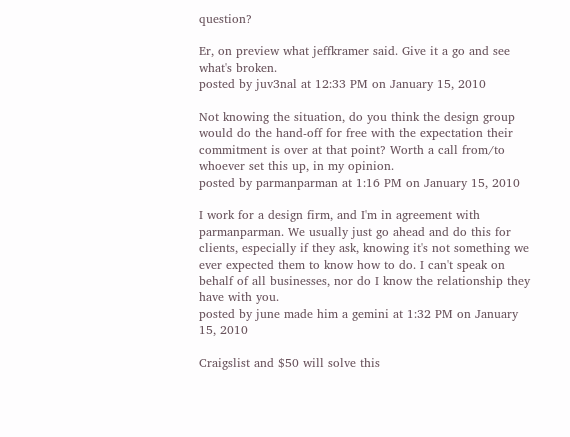question?

Er, on preview what jeffkramer said. Give it a go and see what's broken.
posted by juv3nal at 12:33 PM on January 15, 2010

Not knowing the situation, do you think the design group would do the hand-off for free with the expectation their commitment is over at that point? Worth a call from/to whoever set this up, in my opinion.
posted by parmanparman at 1:16 PM on January 15, 2010

I work for a design firm, and I'm in agreement with parmanparman. We usually just go ahead and do this for clients, especially if they ask, knowing it's not something we ever expected them to know how to do. I can't speak on behalf of all businesses, nor do I know the relationship they have with you.
posted by june made him a gemini at 1:32 PM on January 15, 2010

Craigslist and $50 will solve this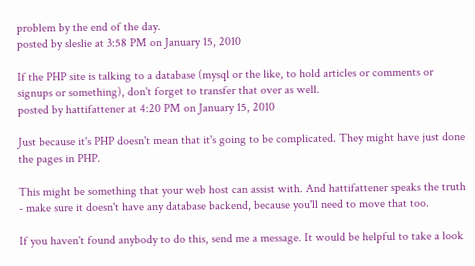problem by the end of the day.
posted by sleslie at 3:58 PM on January 15, 2010

If the PHP site is talking to a database (mysql or the like, to hold articles or comments or signups or something), don't forget to transfer that over as well.
posted by hattifattener at 4:20 PM on January 15, 2010

Just because it's PHP doesn't mean that it's going to be complicated. They might have just done the pages in PHP.

This might be something that your web host can assist with. And hattifattener speaks the truth - make sure it doesn't have any database backend, because you'll need to move that too.

If you haven't found anybody to do this, send me a message. It would be helpful to take a look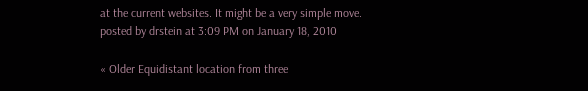at the current websites. It might be a very simple move.
posted by drstein at 3:09 PM on January 18, 2010

« Older Equidistant location from three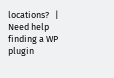locations?   |   Need help finding a WP plugin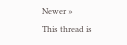Newer »
This thread is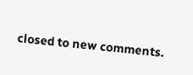closed to new comments.